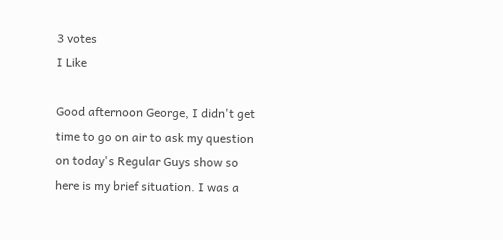3 votes
I Like

Good afternoon George, I didn't get time to go on air to ask my question on today's Regular Guys show so here is my brief situation. I was a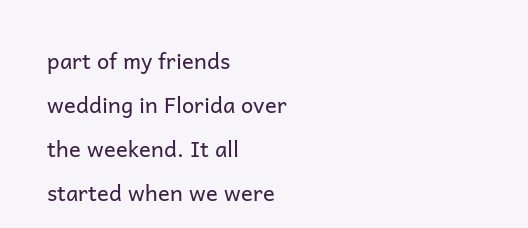part of my friends wedding in Florida over the weekend. It all started when we were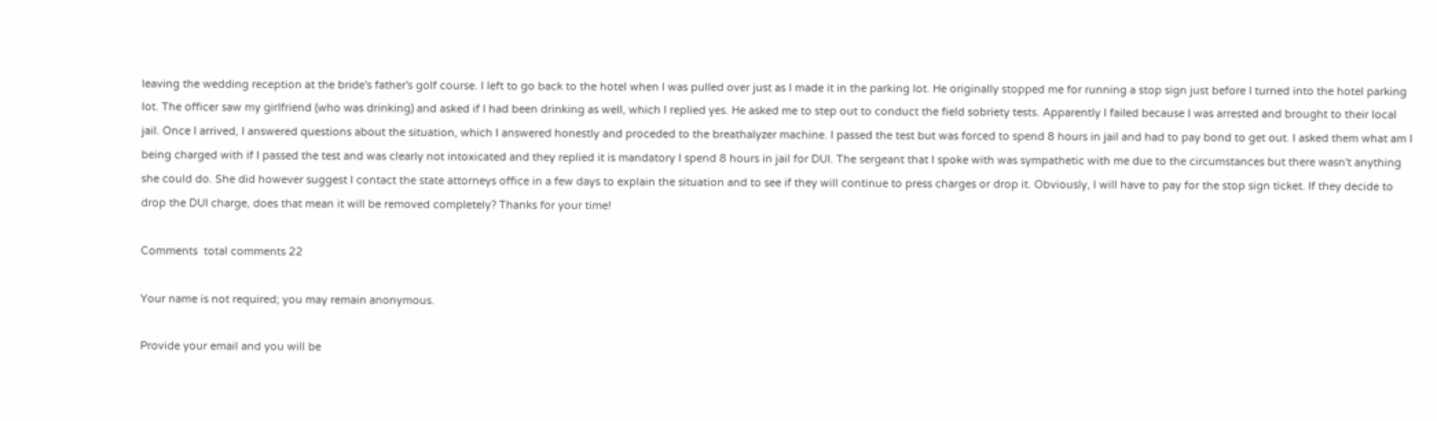leaving the wedding reception at the bride's father's golf course. I left to go back to the hotel when I was pulled over just as I made it in the parking lot. He originally stopped me for running a stop sign just before I turned into the hotel parking lot. The officer saw my girlfriend (who was drinking) and asked if I had been drinking as well, which I replied yes. He asked me to step out to conduct the field sobriety tests. Apparently I failed because I was arrested and brought to their local jail. Once I arrived, I answered questions about the situation, which I answered honestly and proceded to the breathalyzer machine. I passed the test but was forced to spend 8 hours in jail and had to pay bond to get out. I asked them what am I being charged with if I passed the test and was clearly not intoxicated and they replied it is mandatory I spend 8 hours in jail for DUI. The sergeant that I spoke with was sympathetic with me due to the circumstances but there wasn't anything she could do. She did however suggest I contact the state attorneys office in a few days to explain the situation and to see if they will continue to press charges or drop it. Obviously, I will have to pay for the stop sign ticket. If they decide to drop the DUI charge, does that mean it will be removed completely? Thanks for your time!

Comments  total comments 22

Your name is not required; you may remain anonymous.

Provide your email and you will be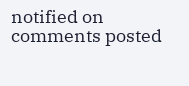notified on comments posted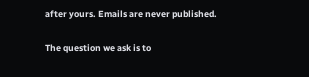after yours. Emails are never published.

The question we ask is to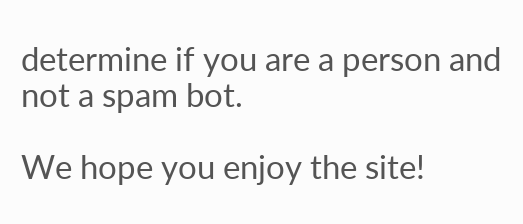determine if you are a person and not a spam bot.

We hope you enjoy the site!